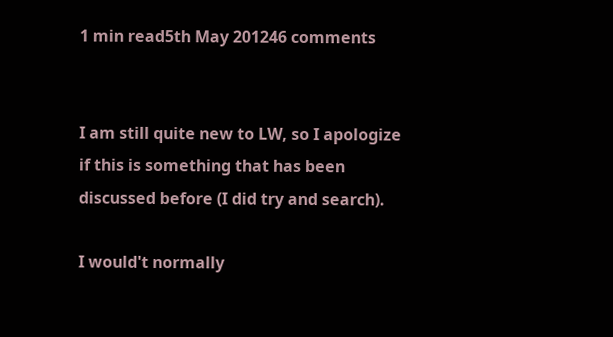1 min read5th May 201246 comments


I am still quite new to LW, so I apologize if this is something that has been discussed before (I did try and search).

I would't normally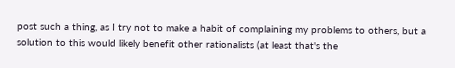post such a thing, as I try not to make a habit of complaining my problems to others, but a solution to this would likely benefit other rationalists (at least that's the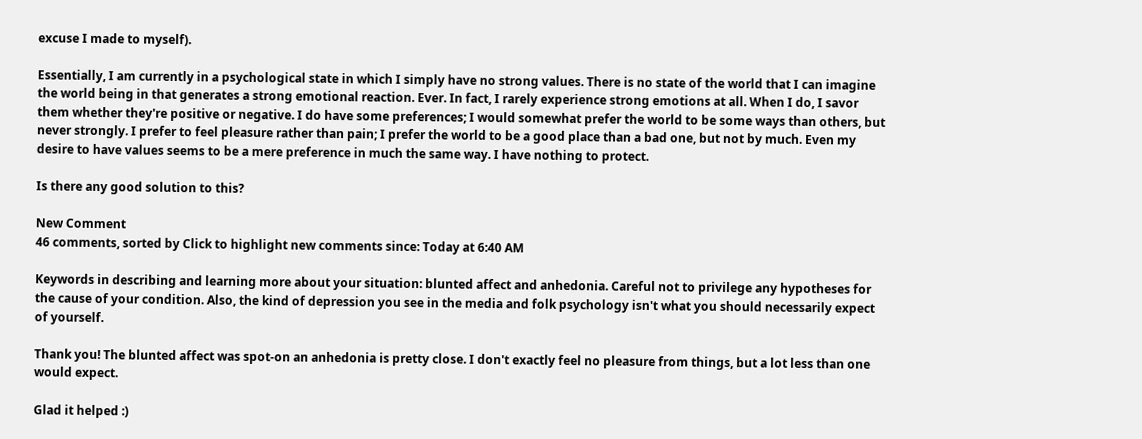excuse I made to myself).

Essentially, I am currently in a psychological state in which I simply have no strong values. There is no state of the world that I can imagine the world being in that generates a strong emotional reaction. Ever. In fact, I rarely experience strong emotions at all. When I do, I savor them whether they're positive or negative. I do have some preferences; I would somewhat prefer the world to be some ways than others, but never strongly. I prefer to feel pleasure rather than pain; I prefer the world to be a good place than a bad one, but not by much. Even my desire to have values seems to be a mere preference in much the same way. I have nothing to protect.

Is there any good solution to this?

New Comment
46 comments, sorted by Click to highlight new comments since: Today at 6:40 AM

Keywords in describing and learning more about your situation: blunted affect and anhedonia. Careful not to privilege any hypotheses for the cause of your condition. Also, the kind of depression you see in the media and folk psychology isn't what you should necessarily expect of yourself.

Thank you! The blunted affect was spot-on an anhedonia is pretty close. I don't exactly feel no pleasure from things, but a lot less than one would expect.

Glad it helped :)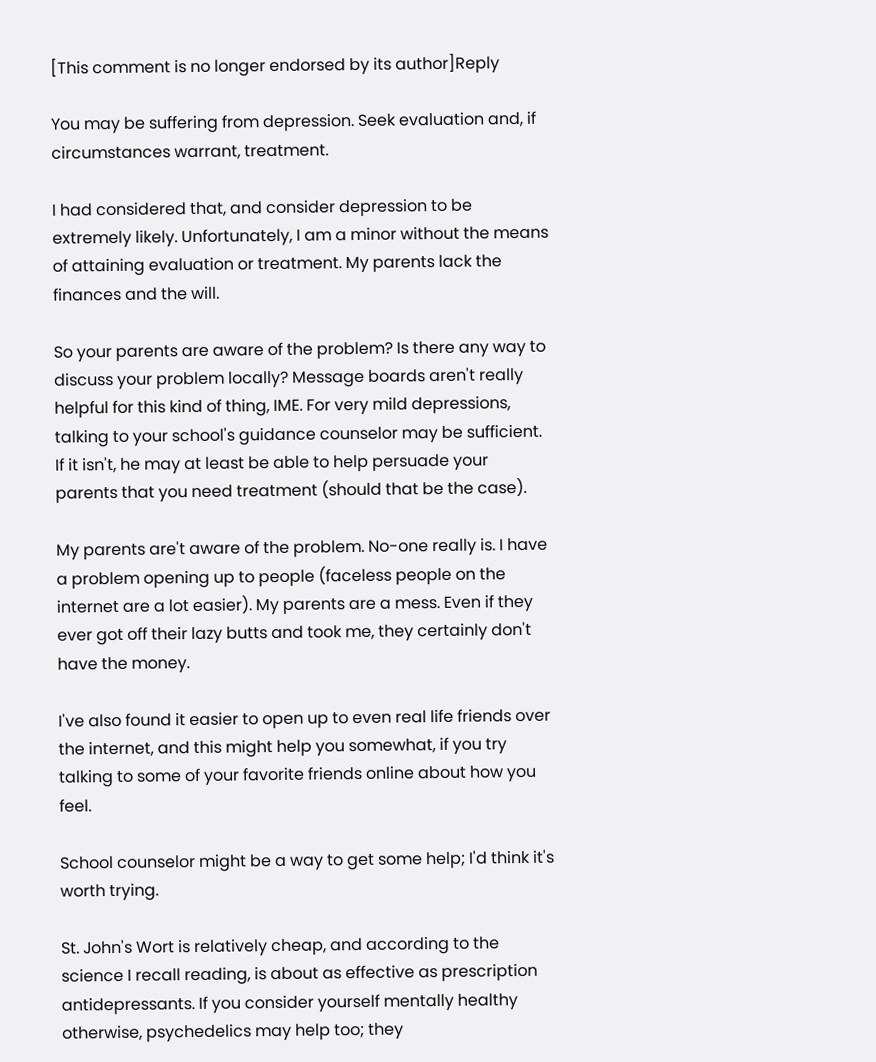[This comment is no longer endorsed by its author]Reply

You may be suffering from depression. Seek evaluation and, if circumstances warrant, treatment.

I had considered that, and consider depression to be extremely likely. Unfortunately, I am a minor without the means of attaining evaluation or treatment. My parents lack the finances and the will.

So your parents are aware of the problem? Is there any way to discuss your problem locally? Message boards aren't really helpful for this kind of thing, IME. For very mild depressions, talking to your school's guidance counselor may be sufficient. If it isn't, he may at least be able to help persuade your parents that you need treatment (should that be the case).

My parents are't aware of the problem. No-one really is. I have a problem opening up to people (faceless people on the internet are a lot easier). My parents are a mess. Even if they ever got off their lazy butts and took me, they certainly don't have the money.

I've also found it easier to open up to even real life friends over the internet, and this might help you somewhat, if you try talking to some of your favorite friends online about how you feel.

School counselor might be a way to get some help; I'd think it's worth trying.

St. John's Wort is relatively cheap, and according to the science I recall reading, is about as effective as prescription antidepressants. If you consider yourself mentally healthy otherwise, psychedelics may help too; they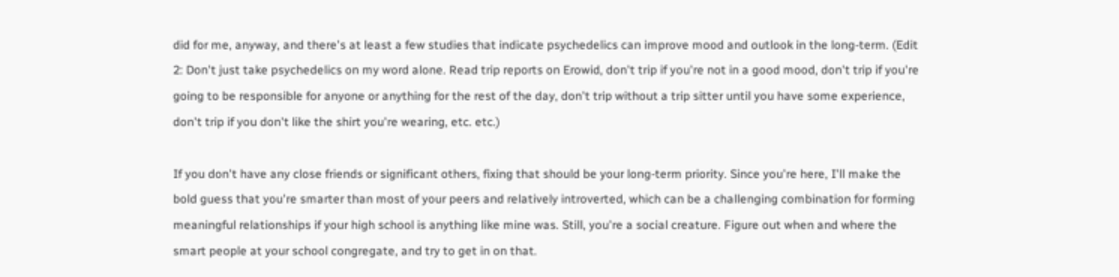did for me, anyway, and there's at least a few studies that indicate psychedelics can improve mood and outlook in the long-term. (Edit 2: Don't just take psychedelics on my word alone. Read trip reports on Erowid, don't trip if you're not in a good mood, don't trip if you're going to be responsible for anyone or anything for the rest of the day, don't trip without a trip sitter until you have some experience, don't trip if you don't like the shirt you're wearing, etc. etc.)

If you don't have any close friends or significant others, fixing that should be your long-term priority. Since you're here, I'll make the bold guess that you're smarter than most of your peers and relatively introverted, which can be a challenging combination for forming meaningful relationships if your high school is anything like mine was. Still, you're a social creature. Figure out when and where the smart people at your school congregate, and try to get in on that.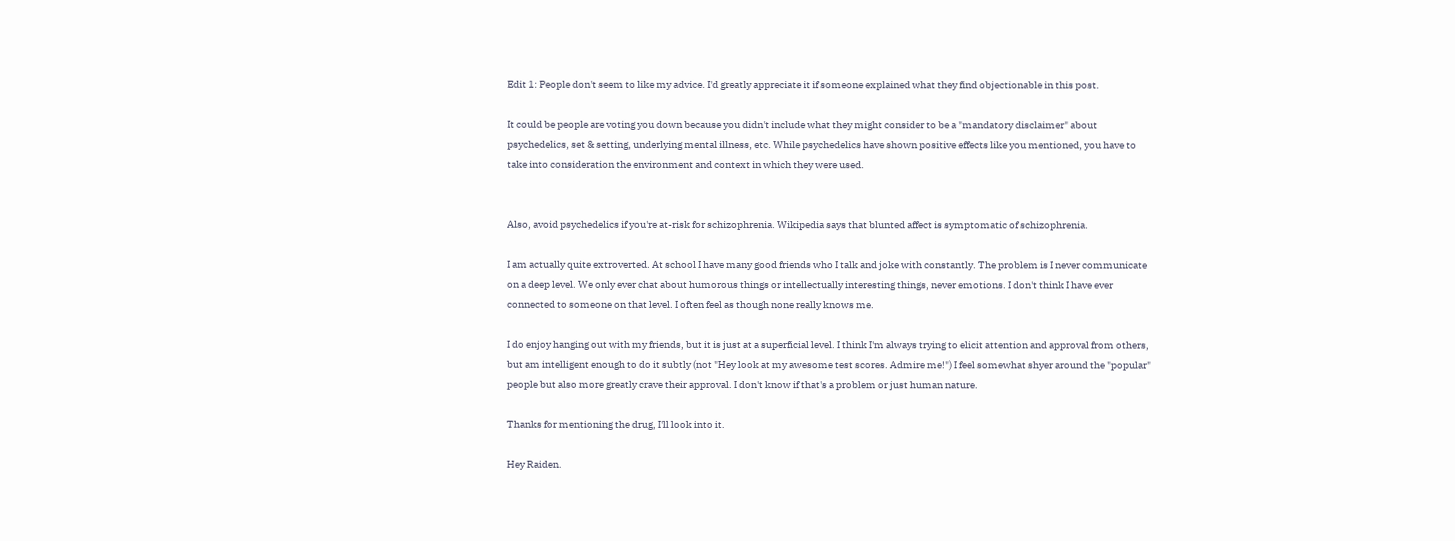Edit 1: People don't seem to like my advice. I'd greatly appreciate it if someone explained what they find objectionable in this post.

It could be people are voting you down because you didn't include what they might consider to be a "mandatory disclaimer" about psychedelics, set & setting, underlying mental illness, etc. While psychedelics have shown positive effects like you mentioned, you have to take into consideration the environment and context in which they were used.


Also, avoid psychedelics if you're at-risk for schizophrenia. Wikipedia says that blunted affect is symptomatic of schizophrenia.

I am actually quite extroverted. At school I have many good friends who I talk and joke with constantly. The problem is I never communicate on a deep level. We only ever chat about humorous things or intellectually interesting things, never emotions. I don't think I have ever connected to someone on that level. I often feel as though none really knows me.

I do enjoy hanging out with my friends, but it is just at a superficial level. I think I'm always trying to elicit attention and approval from others, but am intelligent enough to do it subtly (not "Hey look at my awesome test scores. Admire me!") I feel somewhat shyer around the "popular" people but also more greatly crave their approval. I don't know if that's a problem or just human nature.

Thanks for mentioning the drug, I'll look into it.

Hey Raiden.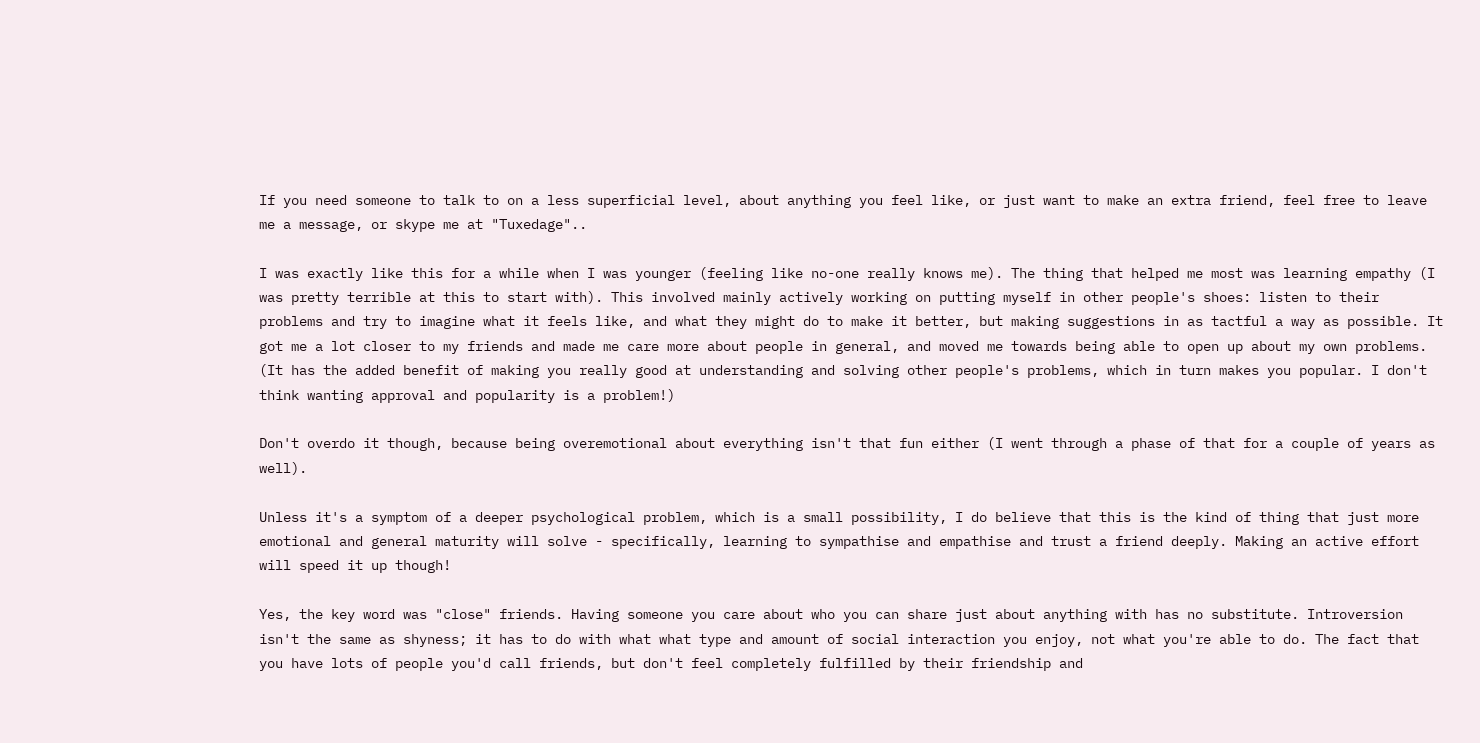If you need someone to talk to on a less superficial level, about anything you feel like, or just want to make an extra friend, feel free to leave me a message, or skype me at "Tuxedage"..

I was exactly like this for a while when I was younger (feeling like no-one really knows me). The thing that helped me most was learning empathy (I was pretty terrible at this to start with). This involved mainly actively working on putting myself in other people's shoes: listen to their problems and try to imagine what it feels like, and what they might do to make it better, but making suggestions in as tactful a way as possible. It got me a lot closer to my friends and made me care more about people in general, and moved me towards being able to open up about my own problems. (It has the added benefit of making you really good at understanding and solving other people's problems, which in turn makes you popular. I don't think wanting approval and popularity is a problem!)

Don't overdo it though, because being overemotional about everything isn't that fun either (I went through a phase of that for a couple of years as well).

Unless it's a symptom of a deeper psychological problem, which is a small possibility, I do believe that this is the kind of thing that just more emotional and general maturity will solve - specifically, learning to sympathise and empathise and trust a friend deeply. Making an active effort will speed it up though!

Yes, the key word was "close" friends. Having someone you care about who you can share just about anything with has no substitute. Introversion isn't the same as shyness; it has to do with what what type and amount of social interaction you enjoy, not what you're able to do. The fact that you have lots of people you'd call friends, but don't feel completely fulfilled by their friendship and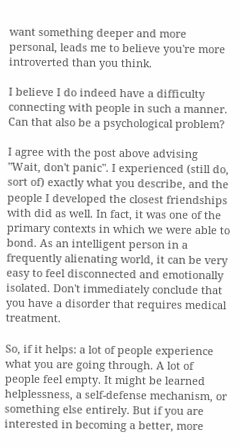want something deeper and more personal, leads me to believe you're more introverted than you think.

I believe I do indeed have a difficulty connecting with people in such a manner. Can that also be a psychological problem?

I agree with the post above advising "Wait, don't panic". I experienced (still do, sort of) exactly what you describe, and the people I developed the closest friendships with did as well. In fact, it was one of the primary contexts in which we were able to bond. As an intelligent person in a frequently alienating world, it can be very easy to feel disconnected and emotionally isolated. Don't immediately conclude that you have a disorder that requires medical treatment.

So, if it helps: a lot of people experience what you are going through. A lot of people feel empty. It might be learned helplessness, a self-defense mechanism, or something else entirely. But if you are interested in becoming a better, more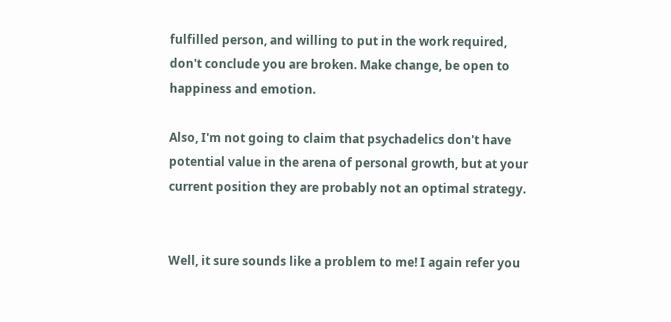fulfilled person, and willing to put in the work required, don't conclude you are broken. Make change, be open to happiness and emotion.

Also, I'm not going to claim that psychadelics don't have potential value in the arena of personal growth, but at your current position they are probably not an optimal strategy.


Well, it sure sounds like a problem to me! I again refer you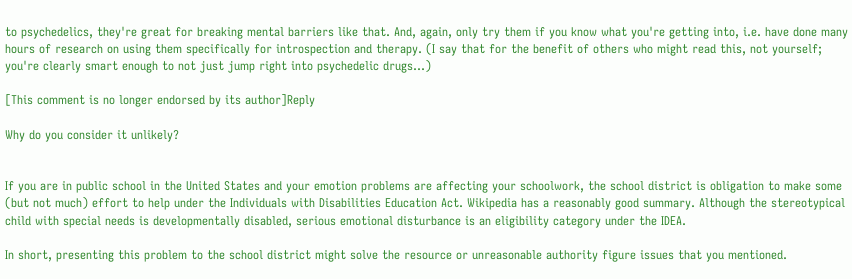to psychedelics, they're great for breaking mental barriers like that. And, again, only try them if you know what you're getting into, i.e. have done many hours of research on using them specifically for introspection and therapy. (I say that for the benefit of others who might read this, not yourself; you're clearly smart enough to not just jump right into psychedelic drugs...)

[This comment is no longer endorsed by its author]Reply

Why do you consider it unlikely?


If you are in public school in the United States and your emotion problems are affecting your schoolwork, the school district is obligation to make some (but not much) effort to help under the Individuals with Disabilities Education Act. Wikipedia has a reasonably good summary. Although the stereotypical child with special needs is developmentally disabled, serious emotional disturbance is an eligibility category under the IDEA.

In short, presenting this problem to the school district might solve the resource or unreasonable authority figure issues that you mentioned.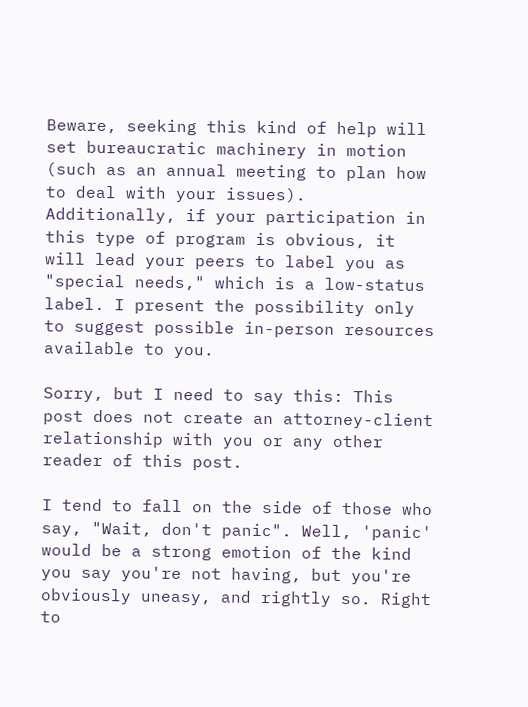Beware, seeking this kind of help will set bureaucratic machinery in motion (such as an annual meeting to plan how to deal with your issues). Additionally, if your participation in this type of program is obvious, it will lead your peers to label you as "special needs," which is a low-status label. I present the possibility only to suggest possible in-person resources available to you.

Sorry, but I need to say this: This post does not create an attorney-client relationship with you or any other reader of this post.

I tend to fall on the side of those who say, "Wait, don't panic". Well, 'panic' would be a strong emotion of the kind you say you're not having, but you're obviously uneasy, and rightly so. Right to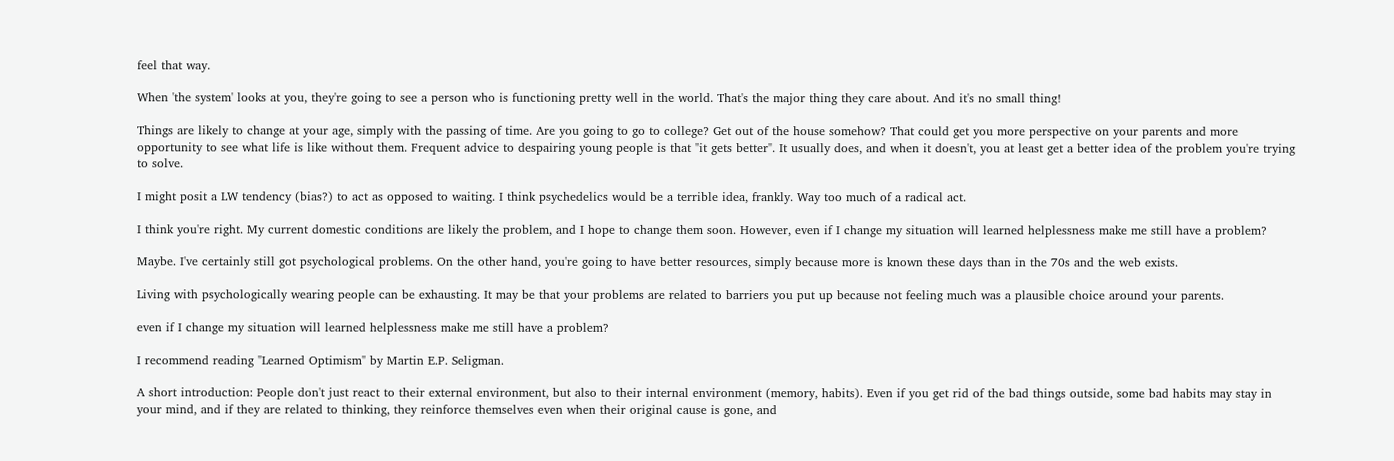feel that way.

When 'the system' looks at you, they're going to see a person who is functioning pretty well in the world. That's the major thing they care about. And it's no small thing!

Things are likely to change at your age, simply with the passing of time. Are you going to go to college? Get out of the house somehow? That could get you more perspective on your parents and more opportunity to see what life is like without them. Frequent advice to despairing young people is that "it gets better". It usually does, and when it doesn't, you at least get a better idea of the problem you're trying to solve.

I might posit a LW tendency (bias?) to act as opposed to waiting. I think psychedelics would be a terrible idea, frankly. Way too much of a radical act.

I think you're right. My current domestic conditions are likely the problem, and I hope to change them soon. However, even if I change my situation will learned helplessness make me still have a problem?

Maybe. I've certainly still got psychological problems. On the other hand, you're going to have better resources, simply because more is known these days than in the 70s and the web exists.

Living with psychologically wearing people can be exhausting. It may be that your problems are related to barriers you put up because not feeling much was a plausible choice around your parents.

even if I change my situation will learned helplessness make me still have a problem?

I recommend reading "Learned Optimism" by Martin E.P. Seligman.

A short introduction: People don't just react to their external environment, but also to their internal environment (memory, habits). Even if you get rid of the bad things outside, some bad habits may stay in your mind, and if they are related to thinking, they reinforce themselves even when their original cause is gone, and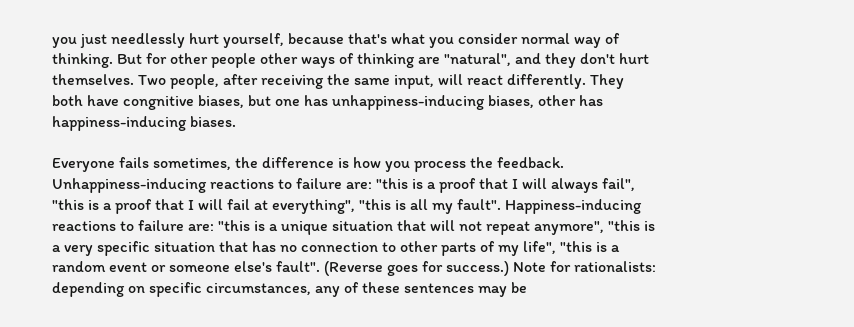you just needlessly hurt yourself, because that's what you consider normal way of thinking. But for other people other ways of thinking are "natural", and they don't hurt themselves. Two people, after receiving the same input, will react differently. They both have congnitive biases, but one has unhappiness-inducing biases, other has happiness-inducing biases.

Everyone fails sometimes, the difference is how you process the feedback. Unhappiness-inducing reactions to failure are: "this is a proof that I will always fail", "this is a proof that I will fail at everything", "this is all my fault". Happiness-inducing reactions to failure are: "this is a unique situation that will not repeat anymore", "this is a very specific situation that has no connection to other parts of my life", "this is a random event or someone else's fault". (Reverse goes for success.) Note for rationalists: depending on specific circumstances, any of these sentences may be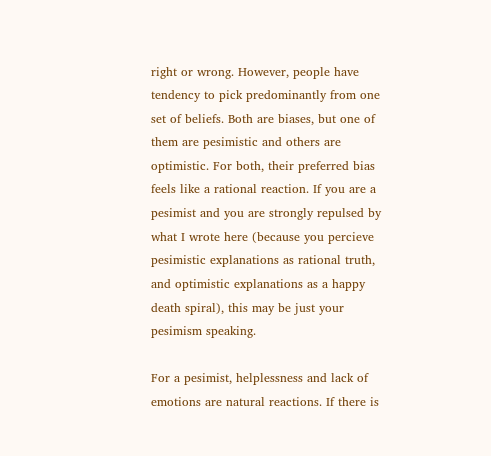right or wrong. However, people have tendency to pick predominantly from one set of beliefs. Both are biases, but one of them are pesimistic and others are optimistic. For both, their preferred bias feels like a rational reaction. If you are a pesimist and you are strongly repulsed by what I wrote here (because you percieve pesimistic explanations as rational truth, and optimistic explanations as a happy death spiral), this may be just your pesimism speaking.

For a pesimist, helplessness and lack of emotions are natural reactions. If there is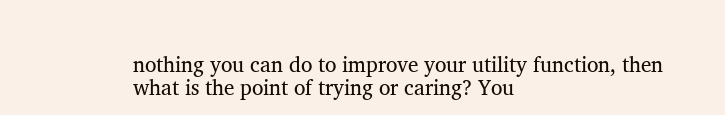nothing you can do to improve your utility function, then what is the point of trying or caring? You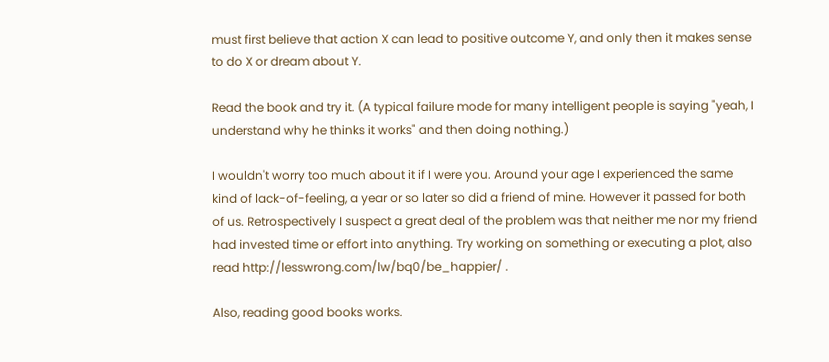must first believe that action X can lead to positive outcome Y, and only then it makes sense to do X or dream about Y.

Read the book and try it. (A typical failure mode for many intelligent people is saying "yeah, I understand why he thinks it works" and then doing nothing.)

I wouldn't worry too much about it if I were you. Around your age I experienced the same kind of lack-of-feeling, a year or so later so did a friend of mine. However it passed for both of us. Retrospectively I suspect a great deal of the problem was that neither me nor my friend had invested time or effort into anything. Try working on something or executing a plot, also read http://lesswrong.com/lw/bq0/be_happier/ .

Also, reading good books works.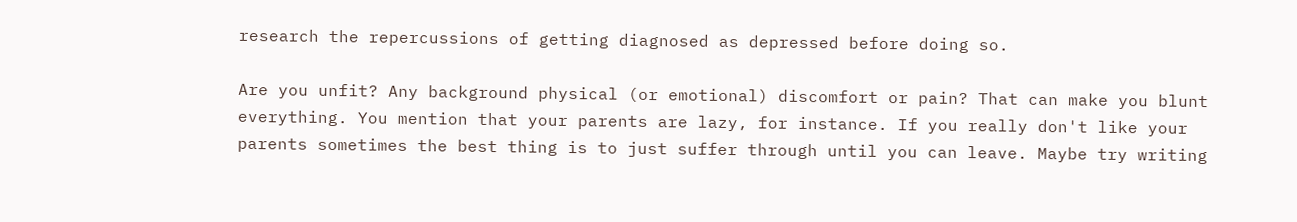research the repercussions of getting diagnosed as depressed before doing so.

Are you unfit? Any background physical (or emotional) discomfort or pain? That can make you blunt everything. You mention that your parents are lazy, for instance. If you really don't like your parents sometimes the best thing is to just suffer through until you can leave. Maybe try writing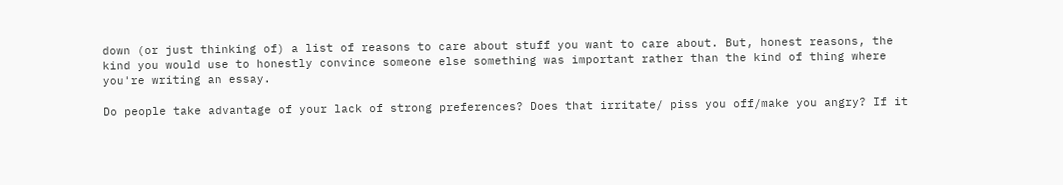down (or just thinking of) a list of reasons to care about stuff you want to care about. But, honest reasons, the kind you would use to honestly convince someone else something was important rather than the kind of thing where you're writing an essay.

Do people take advantage of your lack of strong preferences? Does that irritate/ piss you off/make you angry? If it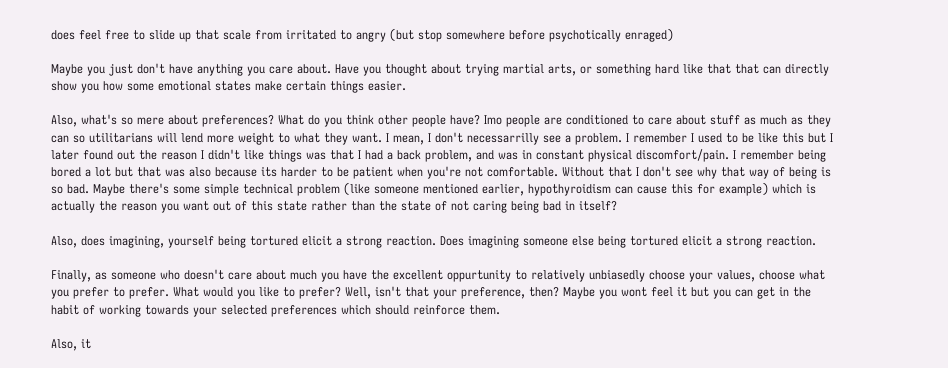does feel free to slide up that scale from irritated to angry (but stop somewhere before psychotically enraged)

Maybe you just don't have anything you care about. Have you thought about trying martial arts, or something hard like that that can directly show you how some emotional states make certain things easier.

Also, what's so mere about preferences? What do you think other people have? Imo people are conditioned to care about stuff as much as they can so utilitarians will lend more weight to what they want. I mean, I don't necessarrilly see a problem. I remember I used to be like this but I later found out the reason I didn't like things was that I had a back problem, and was in constant physical discomfort/pain. I remember being bored a lot but that was also because its harder to be patient when you're not comfortable. Without that I don't see why that way of being is so bad. Maybe there's some simple technical problem (like someone mentioned earlier, hypothyroidism can cause this for example) which is actually the reason you want out of this state rather than the state of not caring being bad in itself?

Also, does imagining, yourself being tortured elicit a strong reaction. Does imagining someone else being tortured elicit a strong reaction.

Finally, as someone who doesn't care about much you have the excellent oppurtunity to relatively unbiasedly choose your values, choose what you prefer to prefer. What would you like to prefer? Well, isn't that your preference, then? Maybe you wont feel it but you can get in the habit of working towards your selected preferences which should reinforce them.

Also, it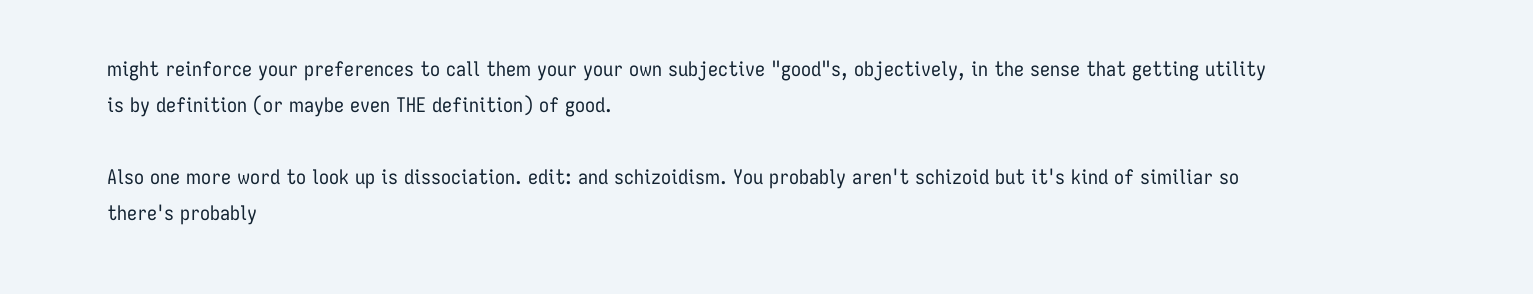might reinforce your preferences to call them your your own subjective "good"s, objectively, in the sense that getting utility is by definition (or maybe even THE definition) of good.

Also one more word to look up is dissociation. edit: and schizoidism. You probably aren't schizoid but it's kind of similiar so there's probably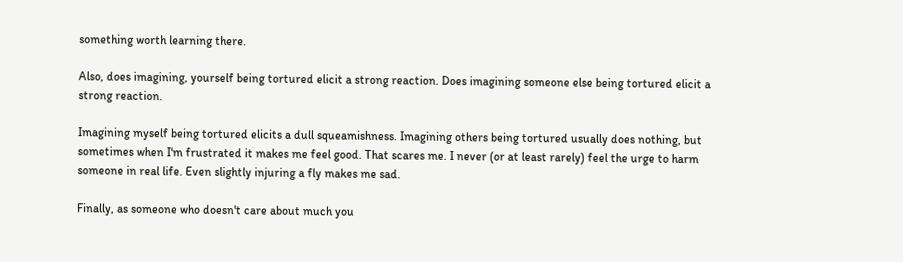something worth learning there.

Also, does imagining, yourself being tortured elicit a strong reaction. Does imagining someone else being tortured elicit a strong reaction.

Imagining myself being tortured elicits a dull squeamishness. Imagining others being tortured usually does nothing, but sometimes when I'm frustrated it makes me feel good. That scares me. I never (or at least rarely) feel the urge to harm someone in real life. Even slightly injuring a fly makes me sad.

Finally, as someone who doesn't care about much you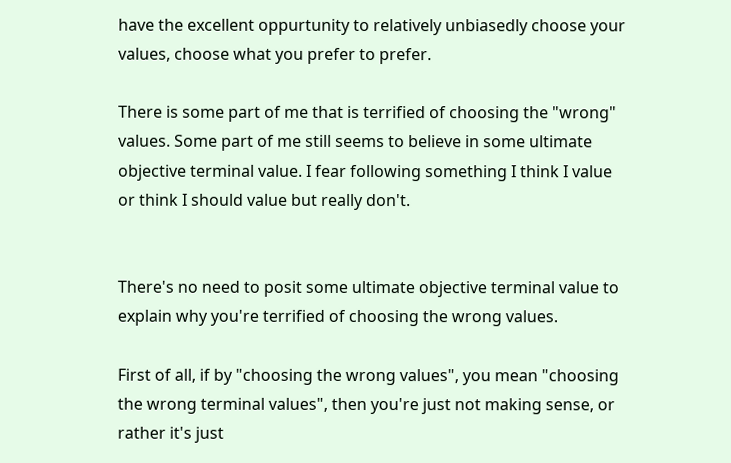have the excellent oppurtunity to relatively unbiasedly choose your values, choose what you prefer to prefer.

There is some part of me that is terrified of choosing the "wrong" values. Some part of me still seems to believe in some ultimate objective terminal value. I fear following something I think I value or think I should value but really don't.


There's no need to posit some ultimate objective terminal value to explain why you're terrified of choosing the wrong values.

First of all, if by "choosing the wrong values", you mean "choosing the wrong terminal values", then you're just not making sense, or rather it's just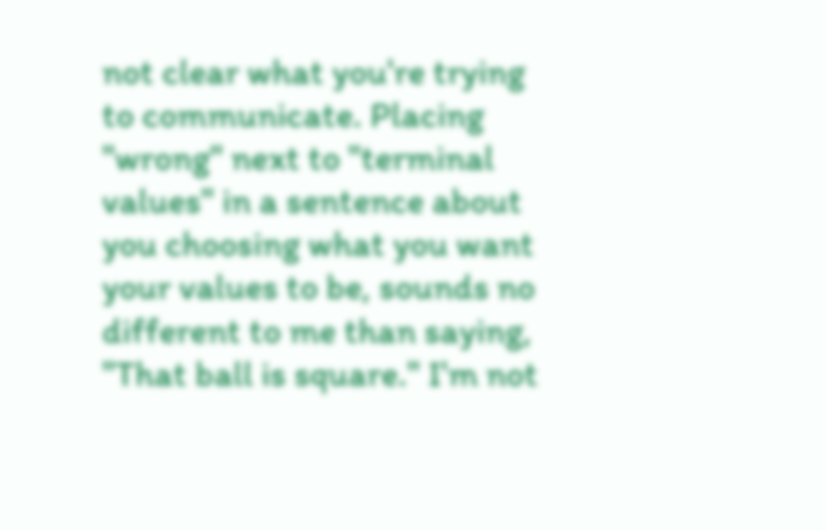not clear what you're trying to communicate. Placing "wrong" next to "terminal values" in a sentence about you choosing what you want your values to be, sounds no different to me than saying, "That ball is square." I'm not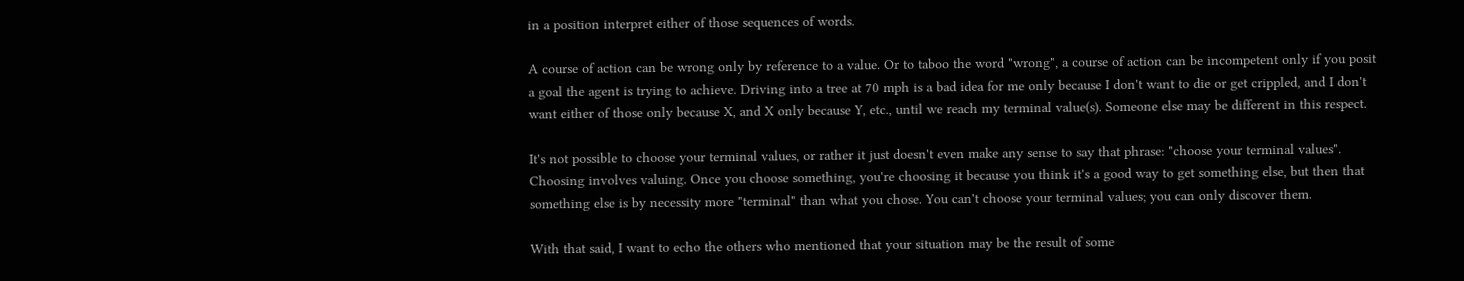in a position interpret either of those sequences of words.

A course of action can be wrong only by reference to a value. Or to taboo the word "wrong", a course of action can be incompetent only if you posit a goal the agent is trying to achieve. Driving into a tree at 70 mph is a bad idea for me only because I don't want to die or get crippled, and I don't want either of those only because X, and X only because Y, etc., until we reach my terminal value(s). Someone else may be different in this respect.

It's not possible to choose your terminal values, or rather it just doesn't even make any sense to say that phrase: "choose your terminal values". Choosing involves valuing. Once you choose something, you're choosing it because you think it's a good way to get something else, but then that something else is by necessity more "terminal" than what you chose. You can't choose your terminal values; you can only discover them.

With that said, I want to echo the others who mentioned that your situation may be the result of some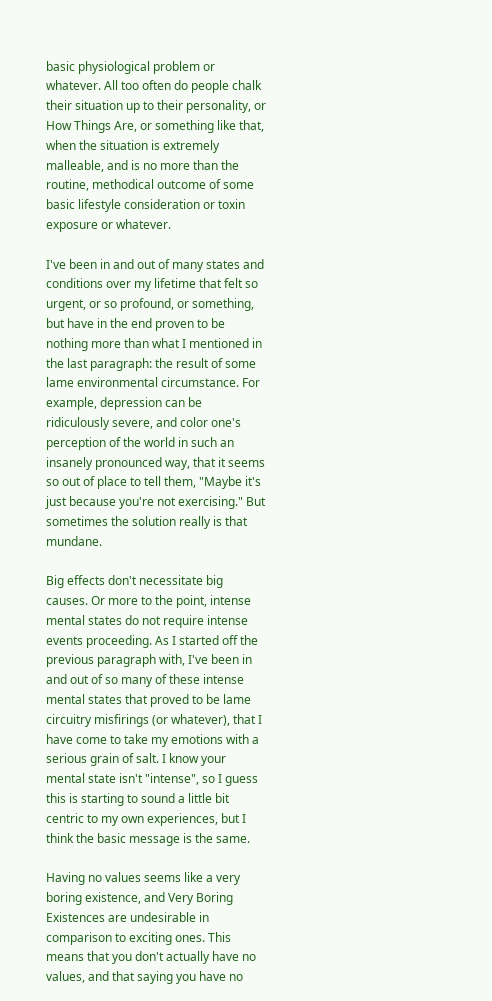basic physiological problem or whatever. All too often do people chalk their situation up to their personality, or How Things Are, or something like that, when the situation is extremely malleable, and is no more than the routine, methodical outcome of some basic lifestyle consideration or toxin exposure or whatever.

I've been in and out of many states and conditions over my lifetime that felt so urgent, or so profound, or something, but have in the end proven to be nothing more than what I mentioned in the last paragraph: the result of some lame environmental circumstance. For example, depression can be ridiculously severe, and color one's perception of the world in such an insanely pronounced way, that it seems so out of place to tell them, "Maybe it's just because you're not exercising." But sometimes the solution really is that mundane.

Big effects don't necessitate big causes. Or more to the point, intense mental states do not require intense events proceeding. As I started off the previous paragraph with, I've been in and out of so many of these intense mental states that proved to be lame circuitry misfirings (or whatever), that I have come to take my emotions with a serious grain of salt. I know your mental state isn't "intense", so I guess this is starting to sound a little bit centric to my own experiences, but I think the basic message is the same.

Having no values seems like a very boring existence, and Very Boring Existences are undesirable in comparison to exciting ones. This means that you don't actually have no values, and that saying you have no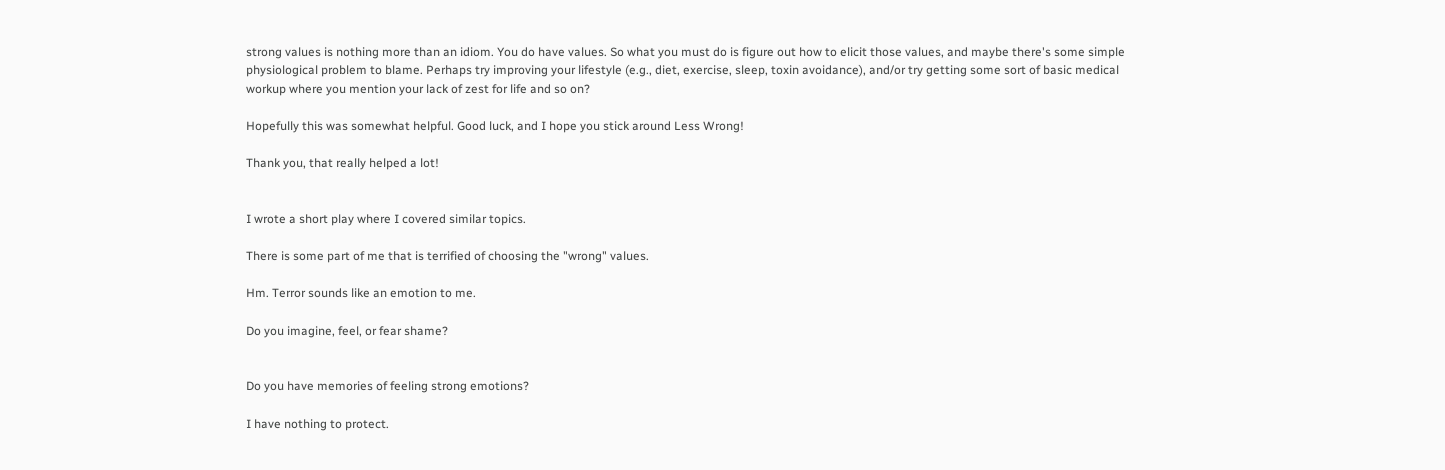strong values is nothing more than an idiom. You do have values. So what you must do is figure out how to elicit those values, and maybe there's some simple physiological problem to blame. Perhaps try improving your lifestyle (e.g., diet, exercise, sleep, toxin avoidance), and/or try getting some sort of basic medical workup where you mention your lack of zest for life and so on?

Hopefully this was somewhat helpful. Good luck, and I hope you stick around Less Wrong!

Thank you, that really helped a lot!


I wrote a short play where I covered similar topics.

There is some part of me that is terrified of choosing the "wrong" values.

Hm. Terror sounds like an emotion to me.

Do you imagine, feel, or fear shame?


Do you have memories of feeling strong emotions?

I have nothing to protect.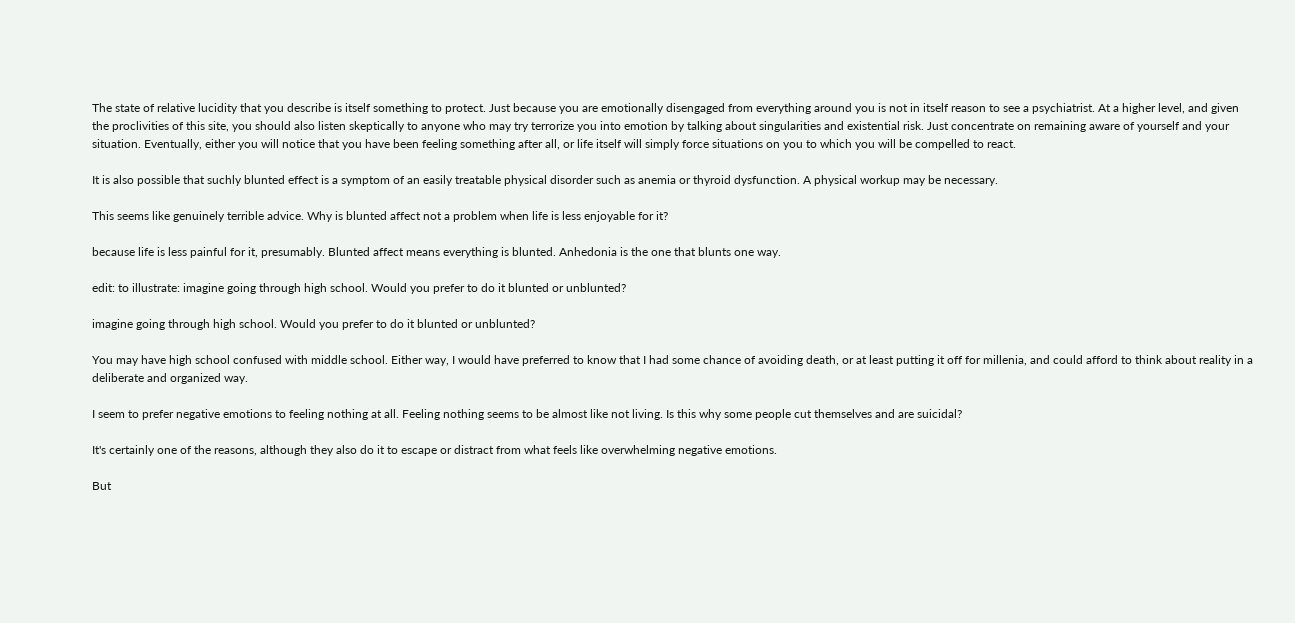The state of relative lucidity that you describe is itself something to protect. Just because you are emotionally disengaged from everything around you is not in itself reason to see a psychiatrist. At a higher level, and given the proclivities of this site, you should also listen skeptically to anyone who may try terrorize you into emotion by talking about singularities and existential risk. Just concentrate on remaining aware of yourself and your situation. Eventually, either you will notice that you have been feeling something after all, or life itself will simply force situations on you to which you will be compelled to react.

It is also possible that suchly blunted effect is a symptom of an easily treatable physical disorder such as anemia or thyroid dysfunction. A physical workup may be necessary.

This seems like genuinely terrible advice. Why is blunted affect not a problem when life is less enjoyable for it?

because life is less painful for it, presumably. Blunted affect means everything is blunted. Anhedonia is the one that blunts one way.

edit: to illustrate: imagine going through high school. Would you prefer to do it blunted or unblunted?

imagine going through high school. Would you prefer to do it blunted or unblunted?

You may have high school confused with middle school. Either way, I would have preferred to know that I had some chance of avoiding death, or at least putting it off for millenia, and could afford to think about reality in a deliberate and organized way.

I seem to prefer negative emotions to feeling nothing at all. Feeling nothing seems to be almost like not living. Is this why some people cut themselves and are suicidal?

It's certainly one of the reasons, although they also do it to escape or distract from what feels like overwhelming negative emotions.

But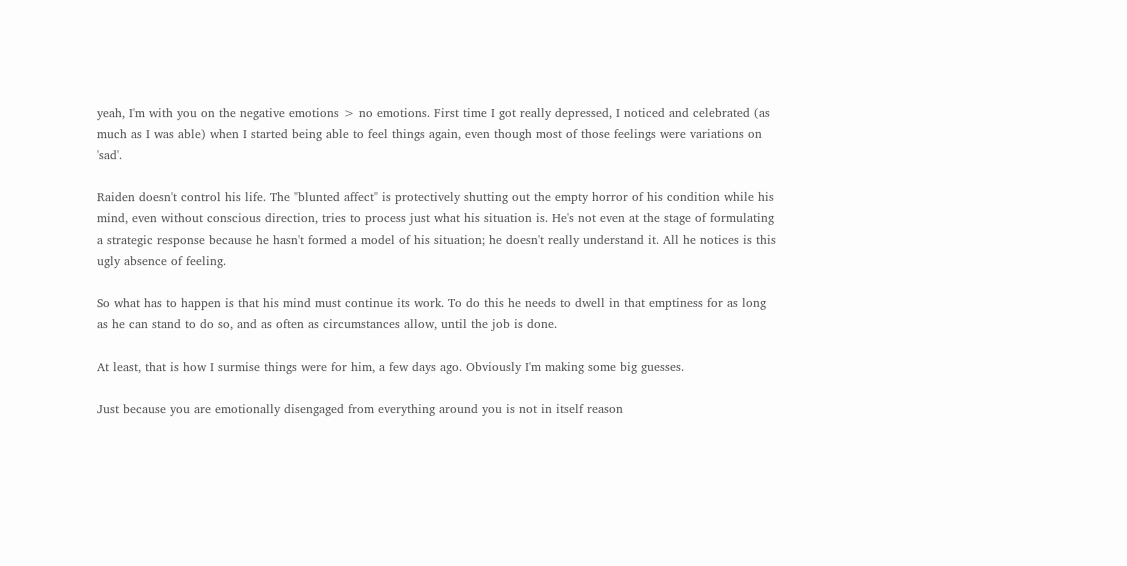yeah, I'm with you on the negative emotions > no emotions. First time I got really depressed, I noticed and celebrated (as much as I was able) when I started being able to feel things again, even though most of those feelings were variations on 'sad'.

Raiden doesn't control his life. The "blunted affect" is protectively shutting out the empty horror of his condition while his mind, even without conscious direction, tries to process just what his situation is. He's not even at the stage of formulating a strategic response because he hasn't formed a model of his situation; he doesn't really understand it. All he notices is this ugly absence of feeling.

So what has to happen is that his mind must continue its work. To do this he needs to dwell in that emptiness for as long as he can stand to do so, and as often as circumstances allow, until the job is done.

At least, that is how I surmise things were for him, a few days ago. Obviously I'm making some big guesses.

Just because you are emotionally disengaged from everything around you is not in itself reason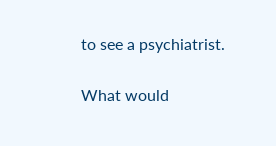to see a psychiatrist.

What would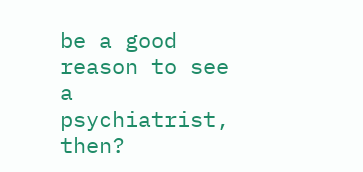be a good reason to see a psychiatrist, then?